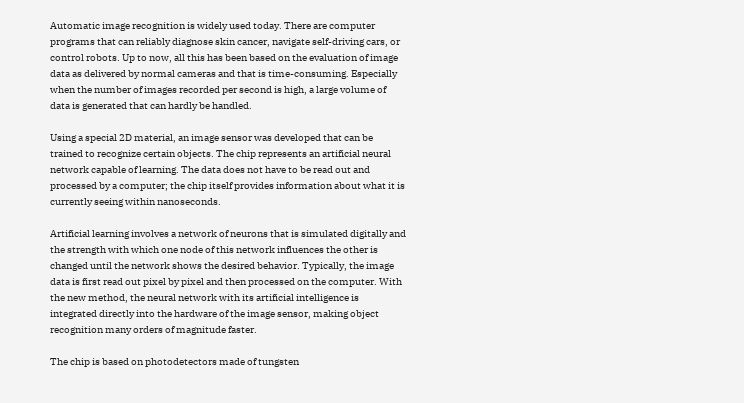Automatic image recognition is widely used today. There are computer programs that can reliably diagnose skin cancer, navigate self-driving cars, or control robots. Up to now, all this has been based on the evaluation of image data as delivered by normal cameras and that is time-consuming. Especially when the number of images recorded per second is high, a large volume of data is generated that can hardly be handled.

Using a special 2D material, an image sensor was developed that can be trained to recognize certain objects. The chip represents an artificial neural network capable of learning. The data does not have to be read out and processed by a computer; the chip itself provides information about what it is currently seeing within nanoseconds.

Artificial learning involves a network of neurons that is simulated digitally and the strength with which one node of this network influences the other is changed until the network shows the desired behavior. Typically, the image data is first read out pixel by pixel and then processed on the computer. With the new method, the neural network with its artificial intelligence is integrated directly into the hardware of the image sensor, making object recognition many orders of magnitude faster.

The chip is based on photodetectors made of tungsten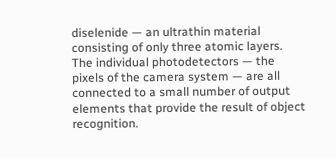diselenide — an ultrathin material consisting of only three atomic layers. The individual photodetectors — the pixels of the camera system — are all connected to a small number of output elements that provide the result of object recognition.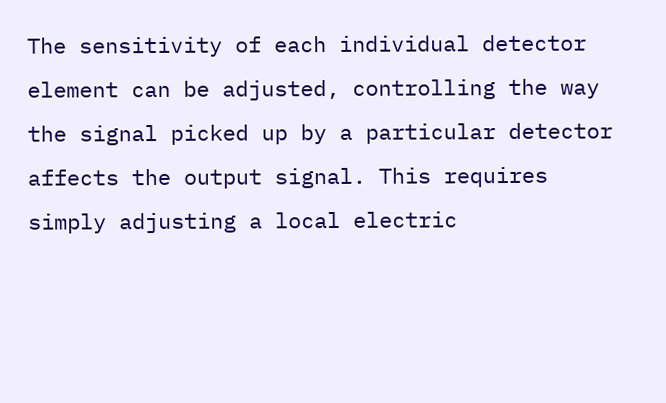The sensitivity of each individual detector element can be adjusted, controlling the way the signal picked up by a particular detector affects the output signal. This requires simply adjusting a local electric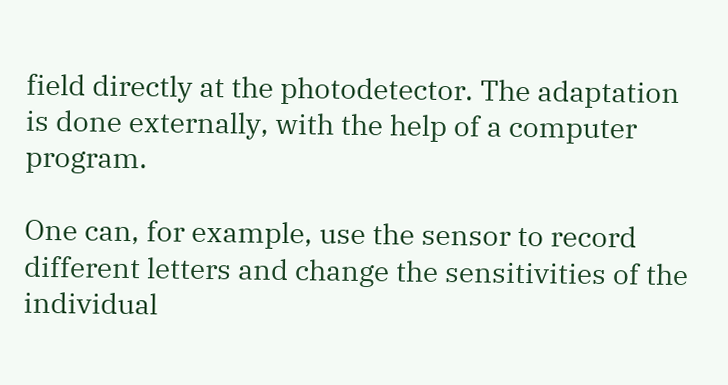field directly at the photodetector. The adaptation is done externally, with the help of a computer program.

One can, for example, use the sensor to record different letters and change the sensitivities of the individual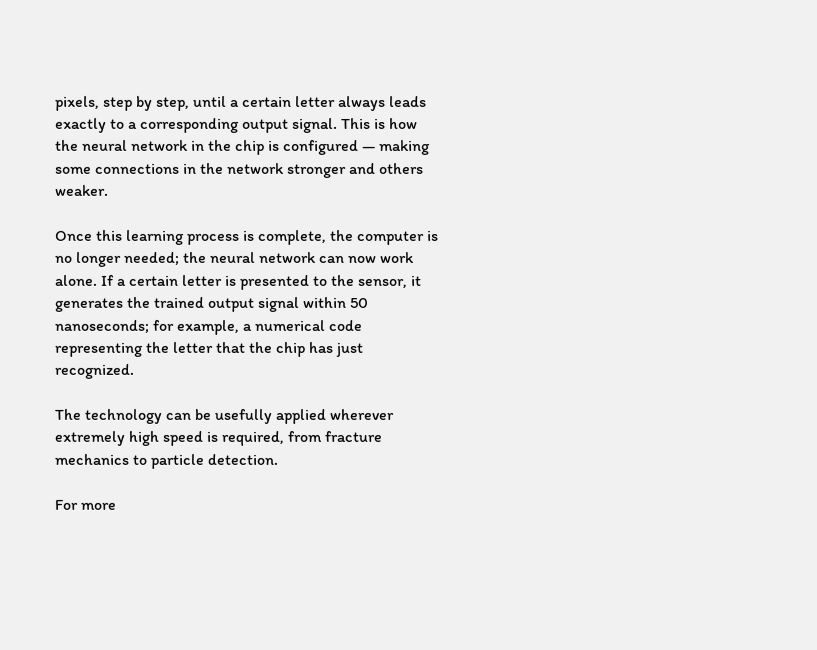pixels, step by step, until a certain letter always leads exactly to a corresponding output signal. This is how the neural network in the chip is configured — making some connections in the network stronger and others weaker.

Once this learning process is complete, the computer is no longer needed; the neural network can now work alone. If a certain letter is presented to the sensor, it generates the trained output signal within 50 nanoseconds; for example, a numerical code representing the letter that the chip has just recognized.

The technology can be usefully applied wherever extremely high speed is required, from fracture mechanics to particle detection.

For more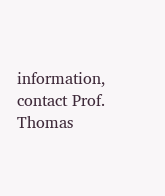information, contact Prof. Thomas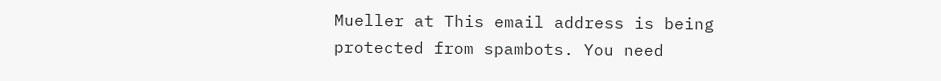Mueller at This email address is being protected from spambots. You need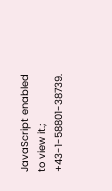JavaScript enabled to view it.; +43-1-58801-38739.